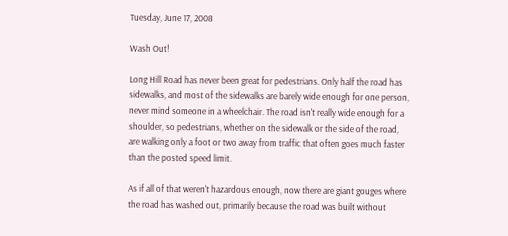Tuesday, June 17, 2008

Wash Out!

Long Hill Road has never been great for pedestrians. Only half the road has sidewalks, and most of the sidewalks are barely wide enough for one person, never mind someone in a wheelchair. The road isn't really wide enough for a shoulder, so pedestrians, whether on the sidewalk or the side of the road, are walking only a foot or two away from traffic that often goes much faster than the posted speed limit.

As if all of that weren't hazardous enough, now there are giant gouges where the road has washed out, primarily because the road was built without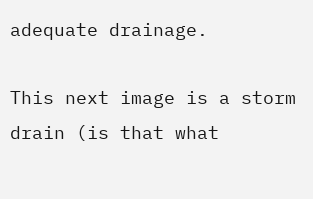adequate drainage.

This next image is a storm drain (is that what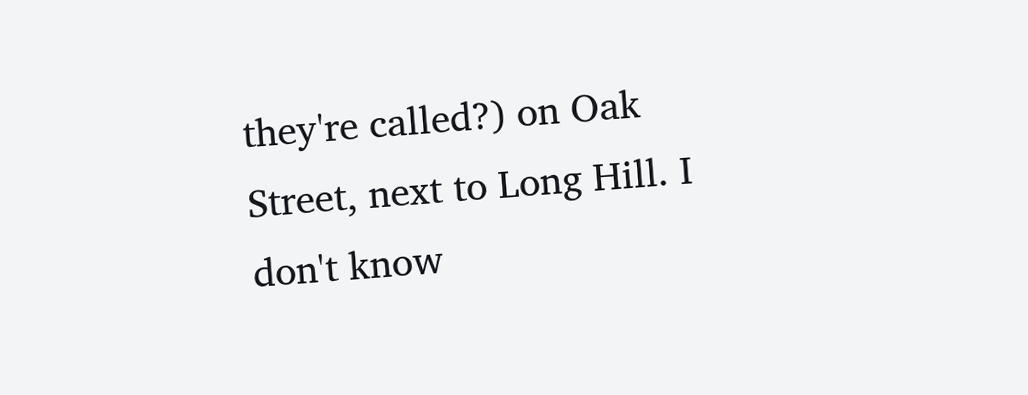they're called?) on Oak Street, next to Long Hill. I don't know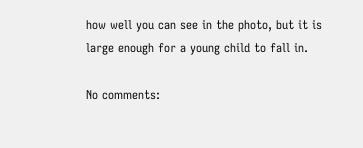how well you can see in the photo, but it is large enough for a young child to fall in.

No comments: